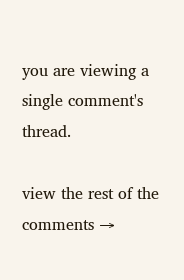you are viewing a single comment's thread.

view the rest of the comments →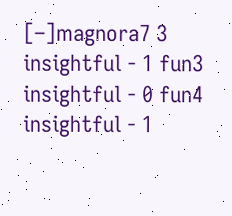[–]magnora7 3 insightful - 1 fun3 insightful - 0 fun4 insightful - 1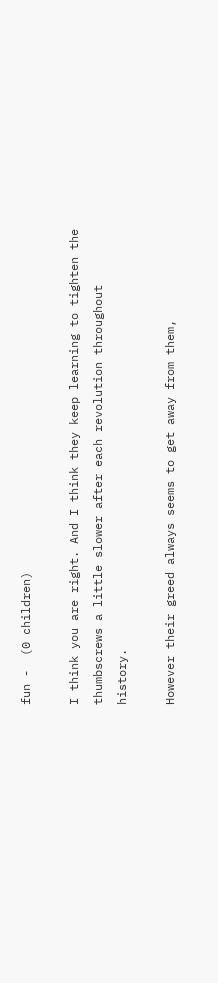fun -  (0 children)

I think you are right. And I think they keep learning to tighten the thumbscrews a little slower after each revolution throughout history.

However their greed always seems to get away from them,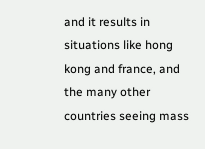and it results in situations like hong kong and france, and the many other countries seeing mass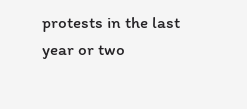protests in the last year or two